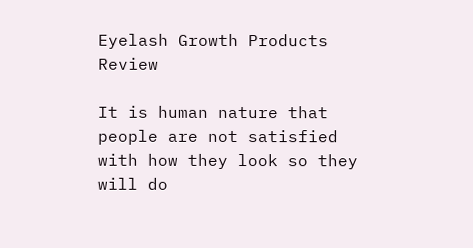Eyelash Growth Products Review

It is human nature that people are not satisfied with how they look so they will do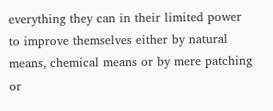everything they can in their limited power to improve themselves either by natural means, chemical means or by mere patching or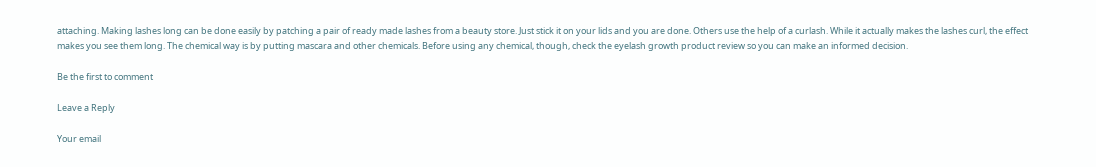attaching. Making lashes long can be done easily by patching a pair of ready made lashes from a beauty store. Just stick it on your lids and you are done. Others use the help of a curlash. While it actually makes the lashes curl, the effect makes you see them long. The chemical way is by putting mascara and other chemicals. Before using any chemical, though, check the eyelash growth product review so you can make an informed decision.

Be the first to comment

Leave a Reply

Your email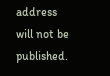address will not be published.